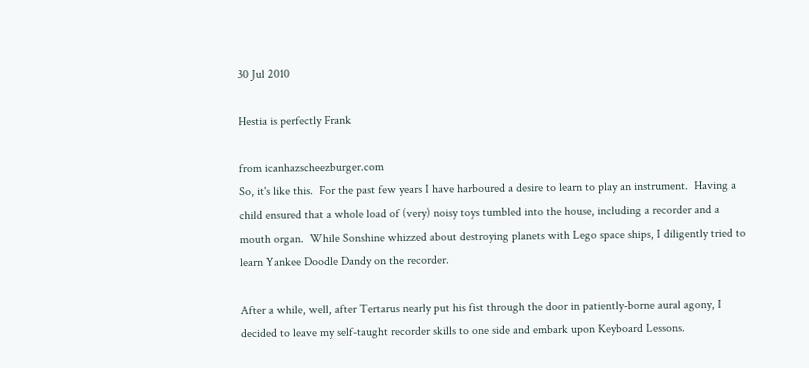30 Jul 2010

Hestia is perfectly Frank

from icanhazscheezburger.com
So, it's like this.  For the past few years I have harboured a desire to learn to play an instrument.  Having a child ensured that a whole load of (very) noisy toys tumbled into the house, including a recorder and a mouth organ.  While Sonshine whizzed about destroying planets with Lego space ships, I diligently tried to learn Yankee Doodle Dandy on the recorder.

After a while, well, after Tertarus nearly put his fist through the door in patiently-borne aural agony, I decided to leave my self-taught recorder skills to one side and embark upon Keyboard Lessons.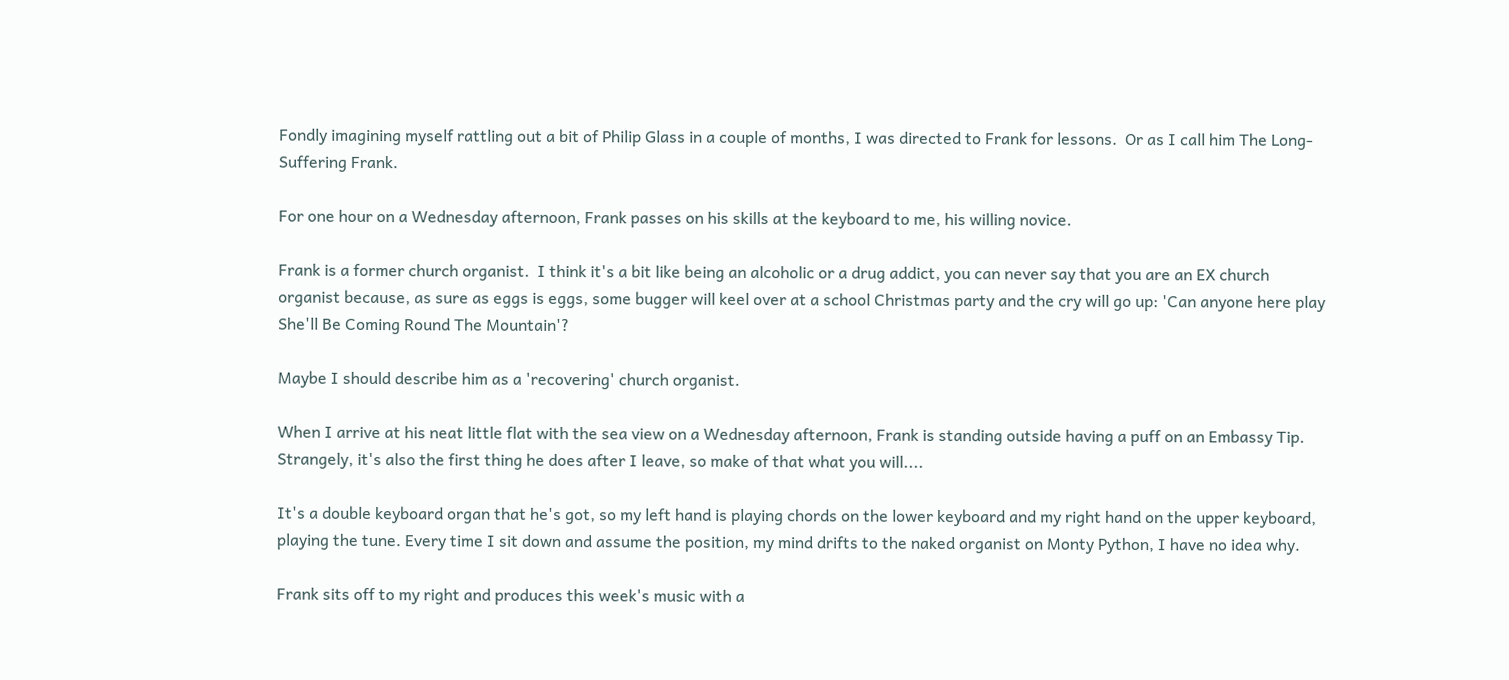Fondly imagining myself rattling out a bit of Philip Glass in a couple of months, I was directed to Frank for lessons.  Or as I call him The Long-Suffering Frank.

For one hour on a Wednesday afternoon, Frank passes on his skills at the keyboard to me, his willing novice.

Frank is a former church organist.  I think it's a bit like being an alcoholic or a drug addict, you can never say that you are an EX church organist because, as sure as eggs is eggs, some bugger will keel over at a school Christmas party and the cry will go up: 'Can anyone here play She'll Be Coming Round The Mountain'?

Maybe I should describe him as a 'recovering' church organist.

When I arrive at his neat little flat with the sea view on a Wednesday afternoon, Frank is standing outside having a puff on an Embassy Tip.  Strangely, it's also the first thing he does after I leave, so make of that what you will....

It's a double keyboard organ that he's got, so my left hand is playing chords on the lower keyboard and my right hand on the upper keyboard, playing the tune. Every time I sit down and assume the position, my mind drifts to the naked organist on Monty Python, I have no idea why.

Frank sits off to my right and produces this week's music with a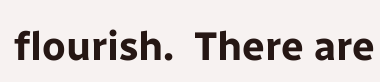flourish.  There are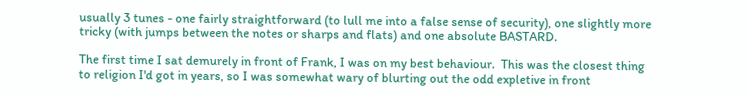usually 3 tunes - one fairly straightforward (to lull me into a false sense of security), one slightly more tricky (with jumps between the notes or sharps and flats) and one absolute BASTARD.

The first time I sat demurely in front of Frank, I was on my best behaviour.  This was the closest thing to religion I'd got in years, so I was somewhat wary of blurting out the odd expletive in front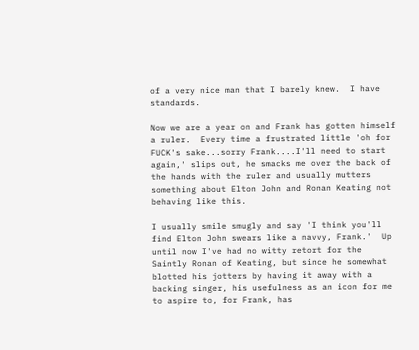of a very nice man that I barely knew.  I have standards.

Now we are a year on and Frank has gotten himself a ruler.  Every time a frustrated little 'oh for FUCK's sake...sorry Frank....I'll need to start again,' slips out, he smacks me over the back of the hands with the ruler and usually mutters something about Elton John and Ronan Keating not behaving like this.

I usually smile smugly and say 'I think you'll find Elton John swears like a navvy, Frank.'  Up until now I've had no witty retort for the Saintly Ronan of Keating, but since he somewhat blotted his jotters by having it away with a backing singer, his usefulness as an icon for me to aspire to, for Frank, has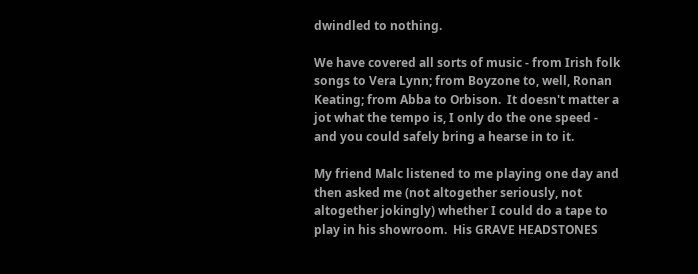dwindled to nothing.

We have covered all sorts of music - from Irish folk songs to Vera Lynn; from Boyzone to, well, Ronan Keating; from Abba to Orbison.  It doesn't matter a jot what the tempo is, I only do the one speed - and you could safely bring a hearse in to it.

My friend Malc listened to me playing one day and then asked me (not altogether seriously, not altogether jokingly) whether I could do a tape to play in his showroom.  His GRAVE HEADSTONES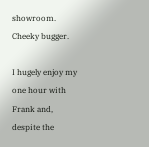showroom.  Cheeky bugger.

I hugely enjoy my one hour with Frank and, despite the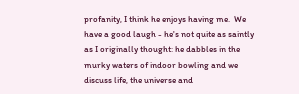profanity, I think he enjoys having me.  We have a good laugh - he's not quite as saintly as I originally thought: he dabbles in the murky waters of indoor bowling and we discuss life, the universe and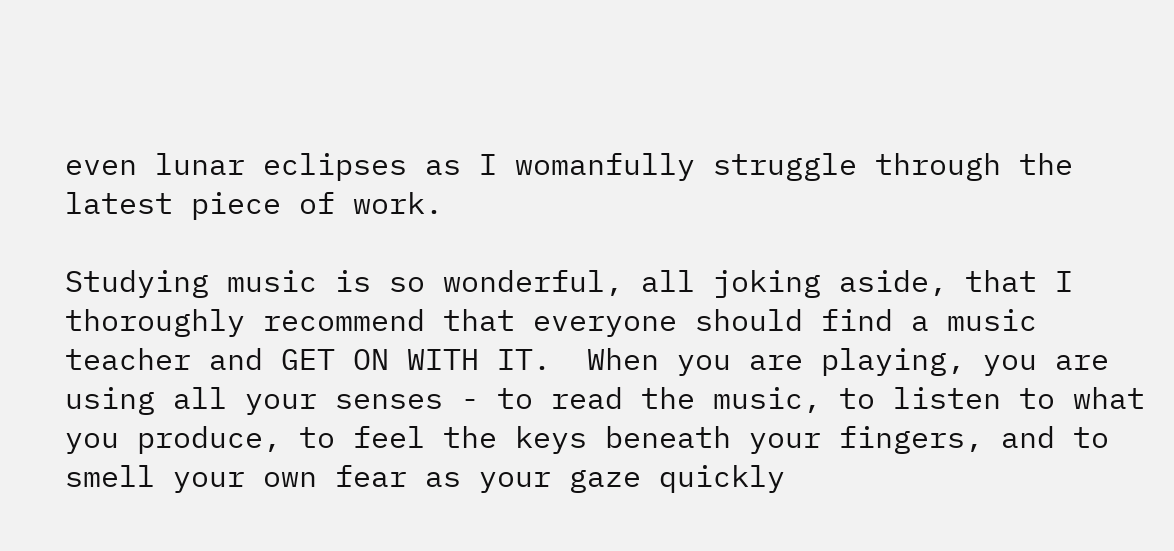even lunar eclipses as I womanfully struggle through the latest piece of work.

Studying music is so wonderful, all joking aside, that I thoroughly recommend that everyone should find a music teacher and GET ON WITH IT.  When you are playing, you are using all your senses - to read the music, to listen to what you produce, to feel the keys beneath your fingers, and to smell your own fear as your gaze quickly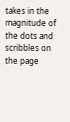takes in the magnitude of the dots and scribbles on the page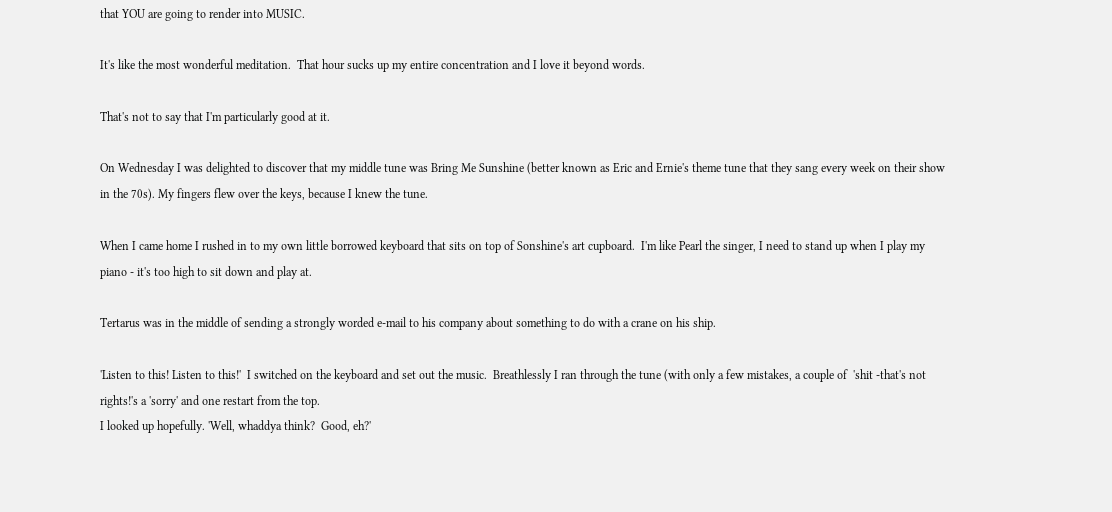that YOU are going to render into MUSIC.

It's like the most wonderful meditation.  That hour sucks up my entire concentration and I love it beyond words.

That's not to say that I'm particularly good at it.

On Wednesday I was delighted to discover that my middle tune was Bring Me Sunshine (better known as Eric and Ernie's theme tune that they sang every week on their show in the 70s). My fingers flew over the keys, because I knew the tune.

When I came home I rushed in to my own little borrowed keyboard that sits on top of Sonshine's art cupboard.  I'm like Pearl the singer, I need to stand up when I play my piano - it's too high to sit down and play at.

Tertarus was in the middle of sending a strongly worded e-mail to his company about something to do with a crane on his ship.

'Listen to this! Listen to this!'  I switched on the keyboard and set out the music.  Breathlessly I ran through the tune (with only a few mistakes, a couple of  'shit -that's not rights!'s a 'sorry' and one restart from the top.
I looked up hopefully. 'Well, whaddya think?  Good, eh?'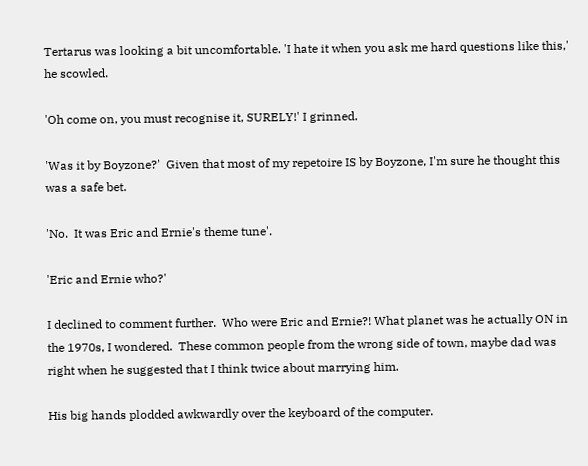Tertarus was looking a bit uncomfortable. 'I hate it when you ask me hard questions like this,' he scowled.

'Oh come on, you must recognise it, SURELY!' I grinned.

'Was it by Boyzone?'  Given that most of my repetoire IS by Boyzone, I'm sure he thought this was a safe bet.

'No.  It was Eric and Ernie's theme tune'.

'Eric and Ernie who?'

I declined to comment further.  Who were Eric and Ernie?! What planet was he actually ON in the 1970s, I wondered.  These common people from the wrong side of town, maybe dad was right when he suggested that I think twice about marrying him.

His big hands plodded awkwardly over the keyboard of the computer.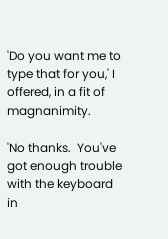'Do you want me to type that for you,' I offered, in a fit of magnanimity.

'No thanks.  You've got enough trouble with the keyboard in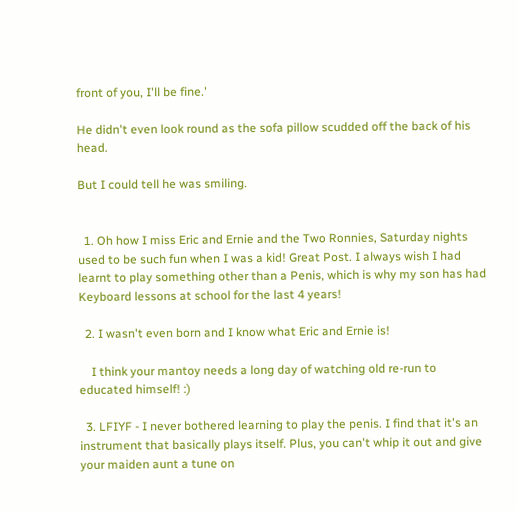front of you, I'll be fine.'

He didn't even look round as the sofa pillow scudded off the back of his head.

But I could tell he was smiling.


  1. Oh how I miss Eric and Ernie and the Two Ronnies, Saturday nights used to be such fun when I was a kid! Great Post. I always wish I had learnt to play something other than a Penis, which is why my son has had Keyboard lessons at school for the last 4 years!

  2. I wasn't even born and I know what Eric and Ernie is!

    I think your mantoy needs a long day of watching old re-run to educated himself! :)

  3. LFIYF - I never bothered learning to play the penis. I find that it's an instrument that basically plays itself. Plus, you can't whip it out and give your maiden aunt a tune on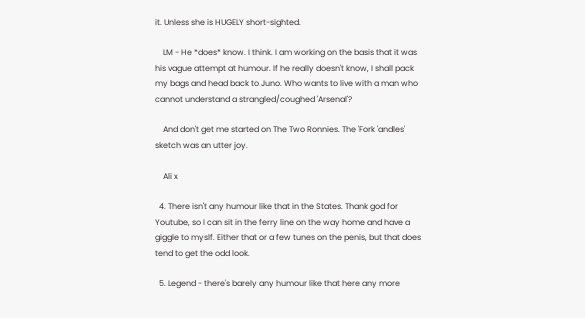it. Unless she is HUGELY short-sighted.

    LM - He *does* know. I think. I am working on the basis that it was his vague attempt at humour. If he really doesn't know, I shall pack my bags and head back to Juno. Who wants to live with a man who cannot understand a strangled/coughed 'Arsenal'?

    And don't get me started on The Two Ronnies. The 'Fork 'andles' sketch was an utter joy.

    Ali x

  4. There isn't any humour like that in the States. Thank god for Youtube, so I can sit in the ferry line on the way home and have a giggle to myslf. Either that or a few tunes on the penis, but that does tend to get the odd look.

  5. Legend - there's barely any humour like that here any more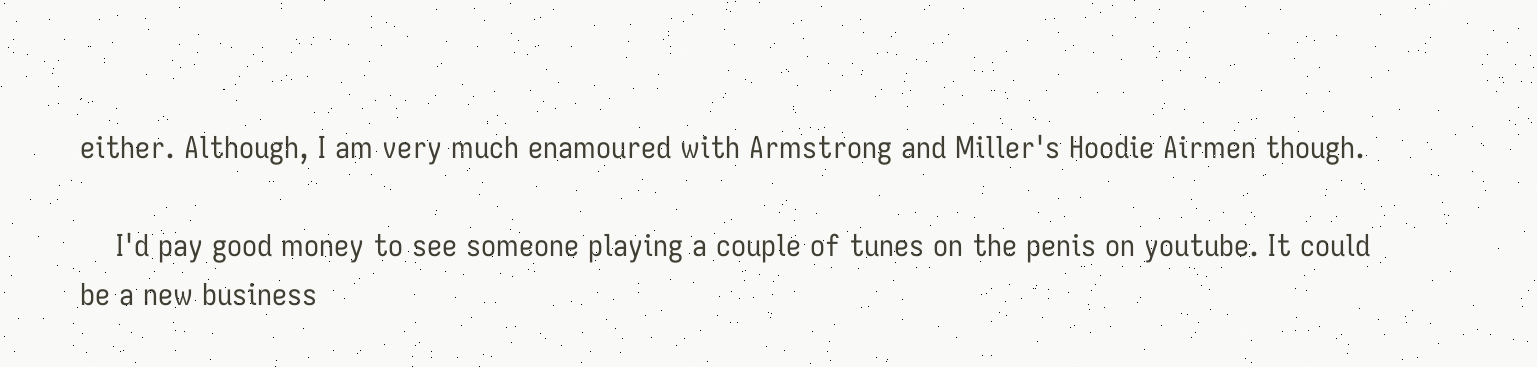either. Although, I am very much enamoured with Armstrong and Miller's Hoodie Airmen though.

    I'd pay good money to see someone playing a couple of tunes on the penis on youtube. It could be a new business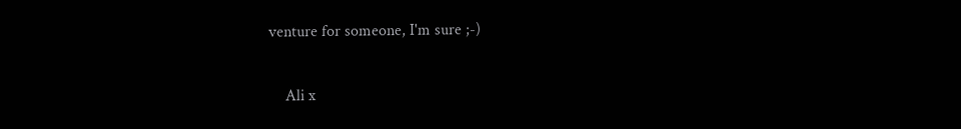venture for someone, I'm sure ;-)

    Ali x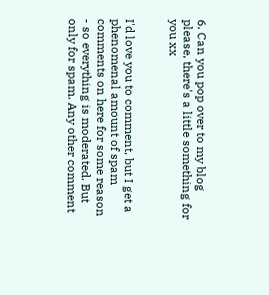6. Can you pop over to my blog please, there's a little something for you xx


I'd love you to comment, but I get a phenomenal amount of spam comments on here for some reason - so everything is moderated. But only for spam. Any other comment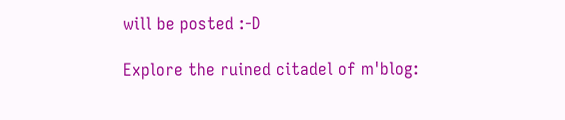will be posted :-D

Explore the ruined citadel of m'blog: